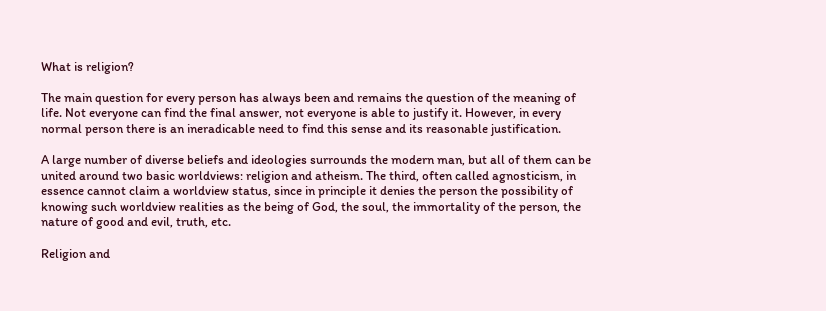What is religion?

The main question for every person has always been and remains the question of the meaning of life. Not everyone can find the final answer, not everyone is able to justify it. However, in every normal person there is an ineradicable need to find this sense and its reasonable justification.

A large number of diverse beliefs and ideologies surrounds the modern man, but all of them can be united around two basic worldviews: religion and atheism. The third, often called agnosticism, in essence cannot claim a worldview status, since in principle it denies the person the possibility of knowing such worldview realities as the being of God, the soul, the immortality of the person, the nature of good and evil, truth, etc.

Religion and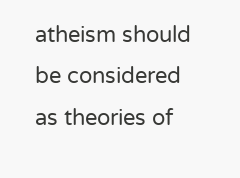atheism should be considered as theories of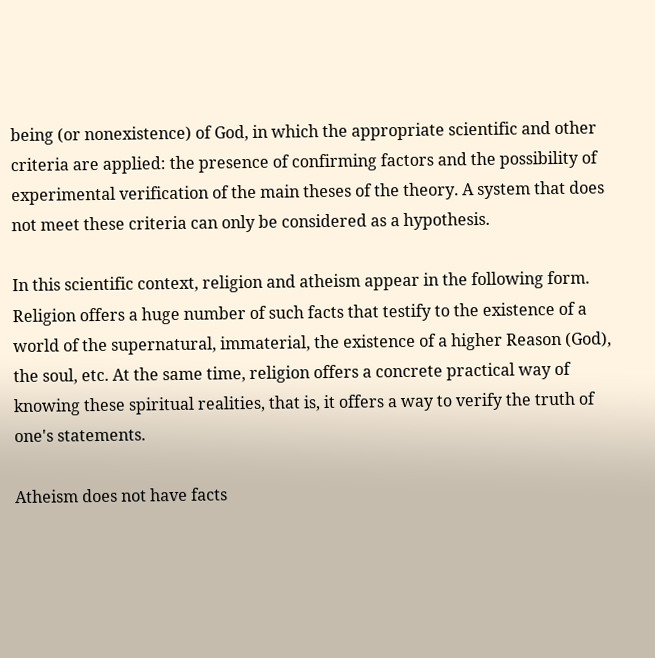being (or nonexistence) of God, in which the appropriate scientific and other criteria are applied: the presence of confirming factors and the possibility of experimental verification of the main theses of the theory. A system that does not meet these criteria can only be considered as a hypothesis.

In this scientific context, religion and atheism appear in the following form. Religion offers a huge number of such facts that testify to the existence of a world of the supernatural, immaterial, the existence of a higher Reason (God), the soul, etc. At the same time, religion offers a concrete practical way of knowing these spiritual realities, that is, it offers a way to verify the truth of one's statements.

Atheism does not have facts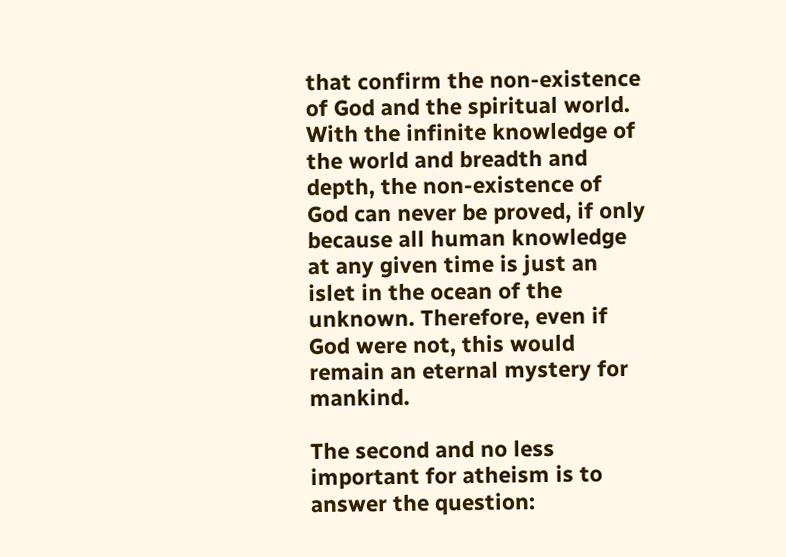that confirm the non-existence of God and the spiritual world. With the infinite knowledge of the world and breadth and depth, the non-existence of God can never be proved, if only because all human knowledge at any given time is just an islet in the ocean of the unknown. Therefore, even if God were not, this would remain an eternal mystery for mankind.

The second and no less important for atheism is to answer the question: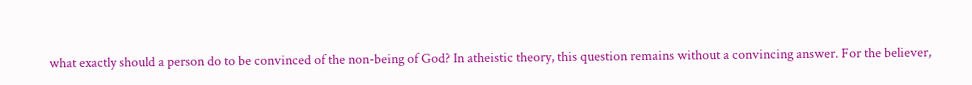what exactly should a person do to be convinced of the non-being of God? In atheistic theory, this question remains without a convincing answer. For the believer,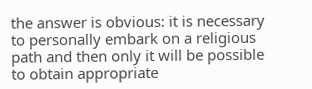the answer is obvious: it is necessary to personally embark on a religious path and then only it will be possible to obtain appropriate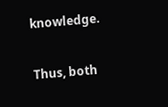knowledge.

Thus, both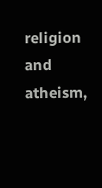religion and atheism,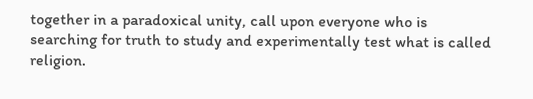together in a paradoxical unity, call upon everyone who is searching for truth to study and experimentally test what is called religion.